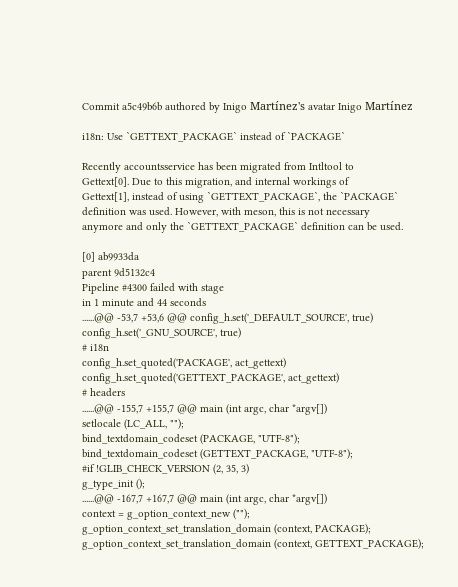Commit a5c49b6b authored by Inigo Martínez's avatar Inigo Martínez

i18n: Use `GETTEXT_PACKAGE` instead of `PACKAGE`

Recently accountsservice has been migrated from Intltool to
Gettext[0]. Due to this migration, and internal workings of
Gettext[1], instead of using `GETTEXT_PACKAGE`, the `PACKAGE`
definition was used. However, with meson, this is not necessary
anymore and only the `GETTEXT_PACKAGE` definition can be used.

[0] ab9933da
parent 9d5132c4
Pipeline #4300 failed with stage
in 1 minute and 44 seconds
......@@ -53,7 +53,6 @@ config_h.set('_DEFAULT_SOURCE', true)
config_h.set('_GNU_SOURCE', true)
# i18n
config_h.set_quoted('PACKAGE', act_gettext)
config_h.set_quoted('GETTEXT_PACKAGE', act_gettext)
# headers
......@@ -155,7 +155,7 @@ main (int argc, char *argv[])
setlocale (LC_ALL, "");
bind_textdomain_codeset (PACKAGE, "UTF-8");
bind_textdomain_codeset (GETTEXT_PACKAGE, "UTF-8");
#if !GLIB_CHECK_VERSION (2, 35, 3)
g_type_init ();
......@@ -167,7 +167,7 @@ main (int argc, char *argv[])
context = g_option_context_new ("");
g_option_context_set_translation_domain (context, PACKAGE);
g_option_context_set_translation_domain (context, GETTEXT_PACKAGE);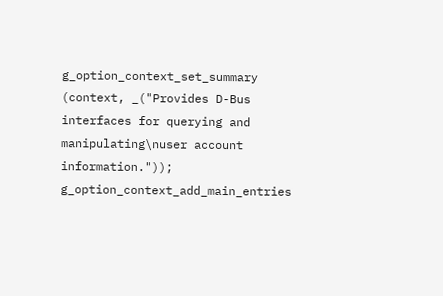g_option_context_set_summary (context, _("Provides D-Bus interfaces for querying and manipulating\nuser account information."));
g_option_context_add_main_entries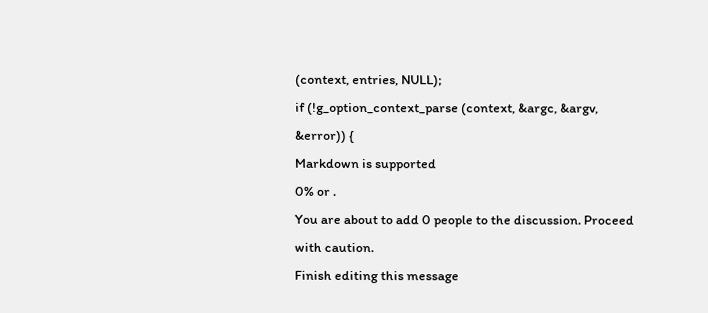(context, entries, NULL);
if (!g_option_context_parse (context, &argc, &argv, &error)) {
Markdown is supported
0% or .
You are about to add 0 people to the discussion. Proceed with caution.
Finish editing this message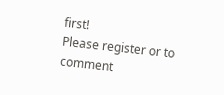first!
Please register or to comment